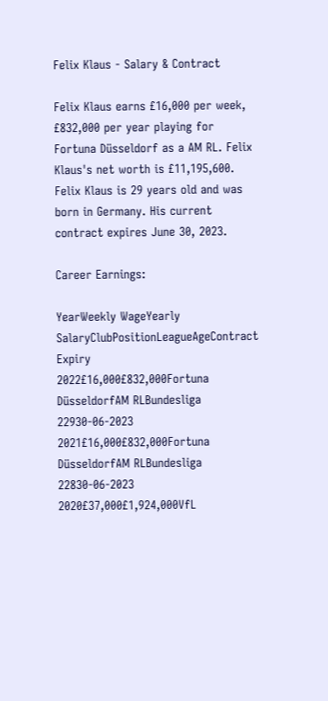Felix Klaus - Salary & Contract

Felix Klaus earns £16,000 per week, £832,000 per year playing for Fortuna Düsseldorf as a AM RL. Felix Klaus's net worth is £11,195,600. Felix Klaus is 29 years old and was born in Germany. His current contract expires June 30, 2023.

Career Earnings:

YearWeekly WageYearly SalaryClubPositionLeagueAgeContract Expiry
2022£16,000£832,000Fortuna DüsseldorfAM RLBundesliga 22930-06-2023
2021£16,000£832,000Fortuna DüsseldorfAM RLBundesliga 22830-06-2023
2020£37,000£1,924,000VfL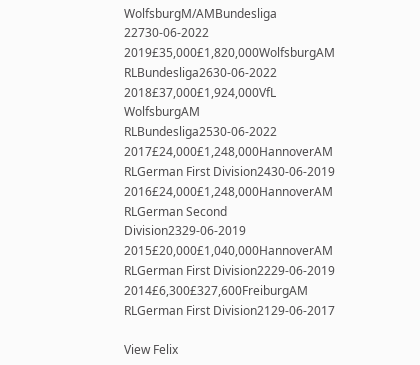WolfsburgM/AMBundesliga 22730-06-2022
2019£35,000£1,820,000WolfsburgAM RLBundesliga2630-06-2022
2018£37,000£1,924,000VfL WolfsburgAM RLBundesliga2530-06-2022
2017£24,000£1,248,000HannoverAM RLGerman First Division2430-06-2019
2016£24,000£1,248,000HannoverAM RLGerman Second Division2329-06-2019
2015£20,000£1,040,000HannoverAM RLGerman First Division2229-06-2019
2014£6,300£327,600FreiburgAM RLGerman First Division2129-06-2017

View Felix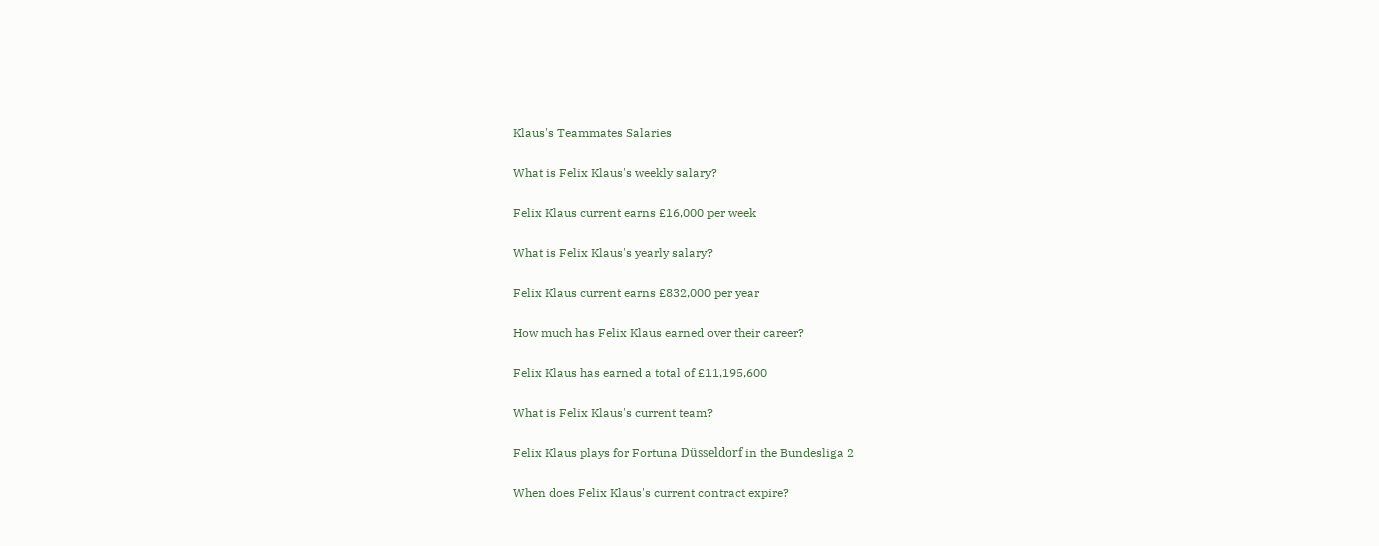Klaus's Teammates Salaries

What is Felix Klaus's weekly salary?

Felix Klaus current earns £16,000 per week

What is Felix Klaus's yearly salary?

Felix Klaus current earns £832,000 per year

How much has Felix Klaus earned over their career?

Felix Klaus has earned a total of £11,195,600

What is Felix Klaus's current team?

Felix Klaus plays for Fortuna Düsseldorf in the Bundesliga 2

When does Felix Klaus's current contract expire?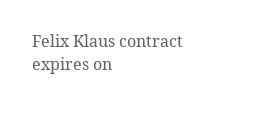Felix Klaus contract expires on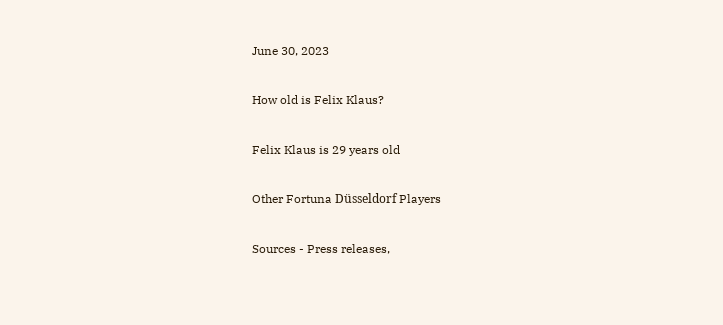June 30, 2023

How old is Felix Klaus?

Felix Klaus is 29 years old

Other Fortuna Düsseldorf Players

Sources - Press releases,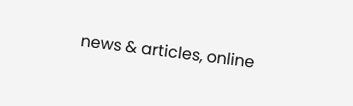news & articles, online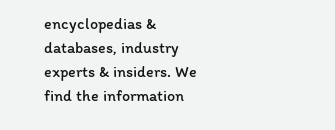encyclopedias & databases, industry experts & insiders. We find the information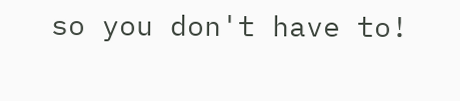so you don't have to!